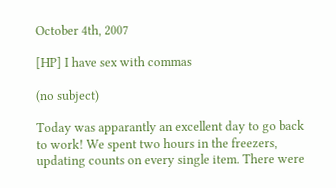October 4th, 2007

[HP] I have sex with commas

(no subject)

Today was apparantly an excellent day to go back to work! We spent two hours in the freezers, updating counts on every single item. There were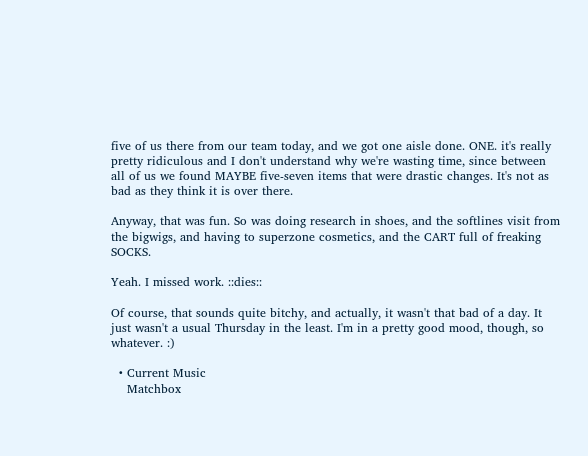five of us there from our team today, and we got one aisle done. ONE. it's really pretty ridiculous and I don't understand why we're wasting time, since between all of us we found MAYBE five-seven items that were drastic changes. It's not as bad as they think it is over there.

Anyway, that was fun. So was doing research in shoes, and the softlines visit from the bigwigs, and having to superzone cosmetics, and the CART full of freaking SOCKS.

Yeah. I missed work. ::dies::

Of course, that sounds quite bitchy, and actually, it wasn't that bad of a day. It just wasn't a usual Thursday in the least. I'm in a pretty good mood, though, so whatever. :)

  • Current Music
    Matchbox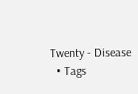Twenty - Disease
  • Tags